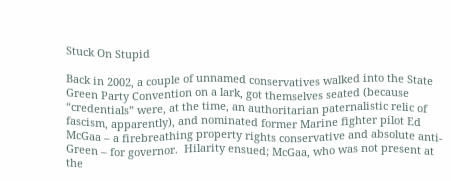Stuck On Stupid

Back in 2002, a couple of unnamed conservatives walked into the State Green Party Convention on a lark, got themselves seated (because “credentials” were, at the time, an authoritarian paternalistic relic of fascism, apparently), and nominated former Marine fighter pilot Ed McGaa – a firebreathing property rights conservative and absolute anti-Green – for governor.  Hilarity ensued; McGaa, who was not present at the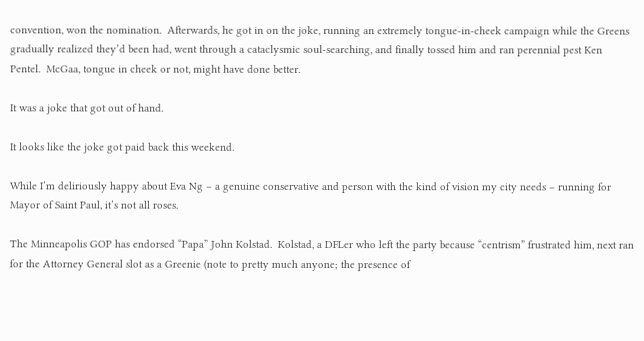convention, won the nomination.  Afterwards, he got in on the joke, running an extremely tongue-in-cheek campaign while the Greens gradually realized they’d been had, went through a cataclysmic soul-searching, and finally tossed him and ran perennial pest Ken Pentel.  McGaa, tongue in cheek or not, might have done better.

It was a joke that got out of hand.

It looks like the joke got paid back this weekend.

While I’m deliriously happy about Eva Ng – a genuine conservative and person with the kind of vision my city needs – running for Mayor of Saint Paul, it’s not all roses.

The Minneapolis GOP has endorsed “Papa” John Kolstad.  Kolstad, a DFLer who left the party because “centrism” frustrated him, next ran for the Attorney General slot as a Greenie (note to pretty much anyone; the presence of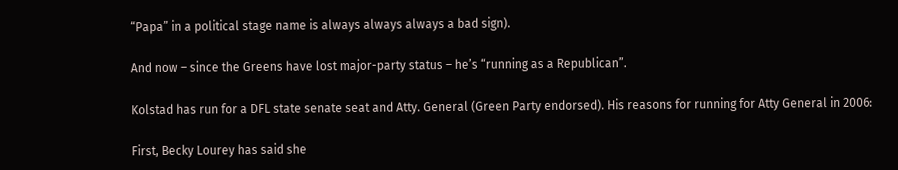“Papa” in a political stage name is always always always a bad sign).

And now – since the Greens have lost major-party status – he’s “running as a Republican”.

Kolstad has run for a DFL state senate seat and Atty. General (Green Party endorsed). His reasons for running for Atty General in 2006:

First, Becky Lourey has said she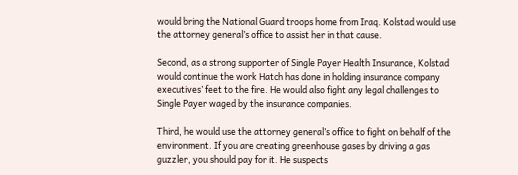would bring the National Guard troops home from Iraq. Kolstad would use the attorney general’s office to assist her in that cause.

Second, as a strong supporter of Single Payer Health Insurance, Kolstad would continue the work Hatch has done in holding insurance company executives’ feet to the fire. He would also fight any legal challenges to Single Payer waged by the insurance companies.

Third, he would use the attorney general’s office to fight on behalf of the environment. If you are creating greenhouse gases by driving a gas guzzler, you should pay for it. He suspects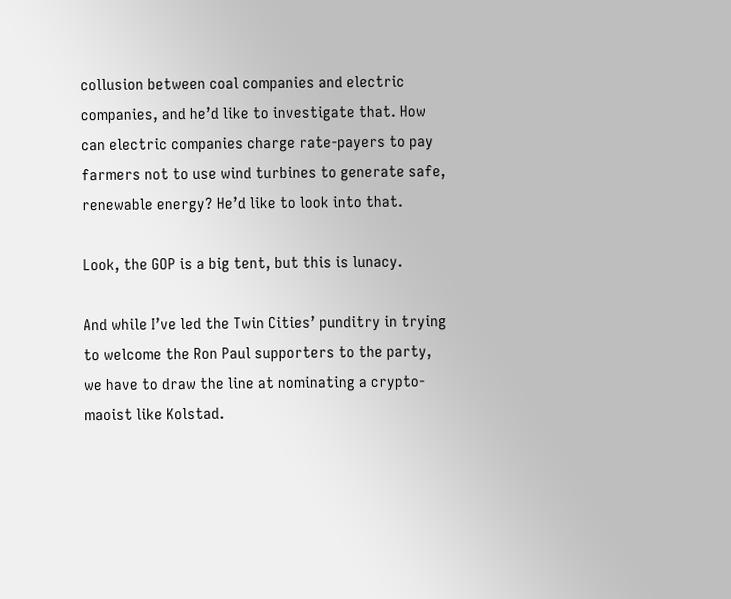collusion between coal companies and electric companies, and he’d like to investigate that. How can electric companies charge rate-payers to pay farmers not to use wind turbines to generate safe, renewable energy? He’d like to look into that.

Look, the GOP is a big tent, but this is lunacy.

And while I’ve led the Twin Cities’ punditry in trying to welcome the Ron Paul supporters to the party, we have to draw the line at nominating a crypto-maoist like Kolstad.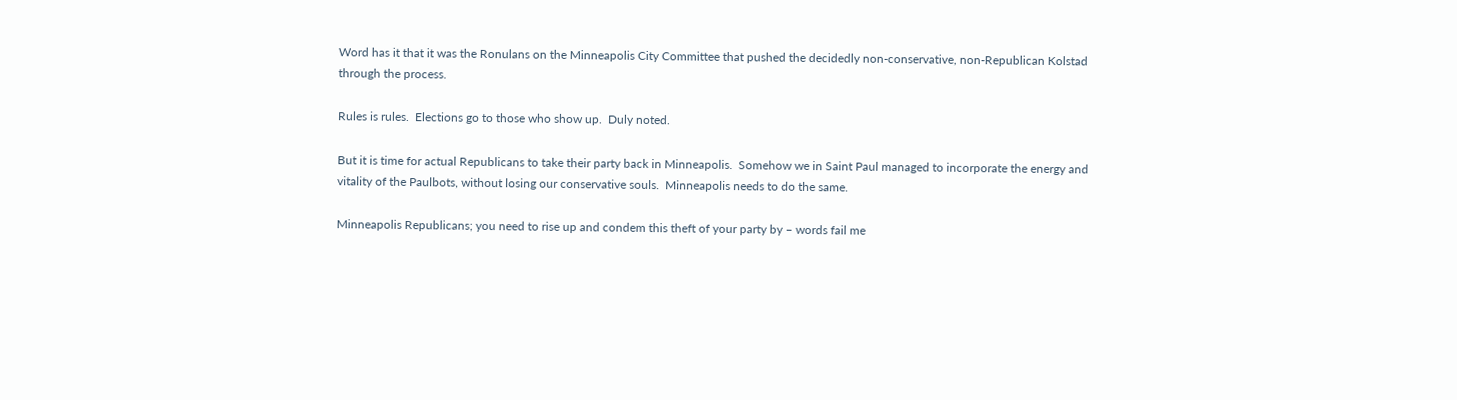Word has it that it was the Ronulans on the Minneapolis City Committee that pushed the decidedly non-conservative, non-Republican Kolstad through the process.

Rules is rules.  Elections go to those who show up.  Duly noted.

But it is time for actual Republicans to take their party back in Minneapolis.  Somehow we in Saint Paul managed to incorporate the energy and vitality of the Paulbots, without losing our conservative souls.  Minneapolis needs to do the same.

Minneapolis Republicans; you need to rise up and condem this theft of your party by – words fail me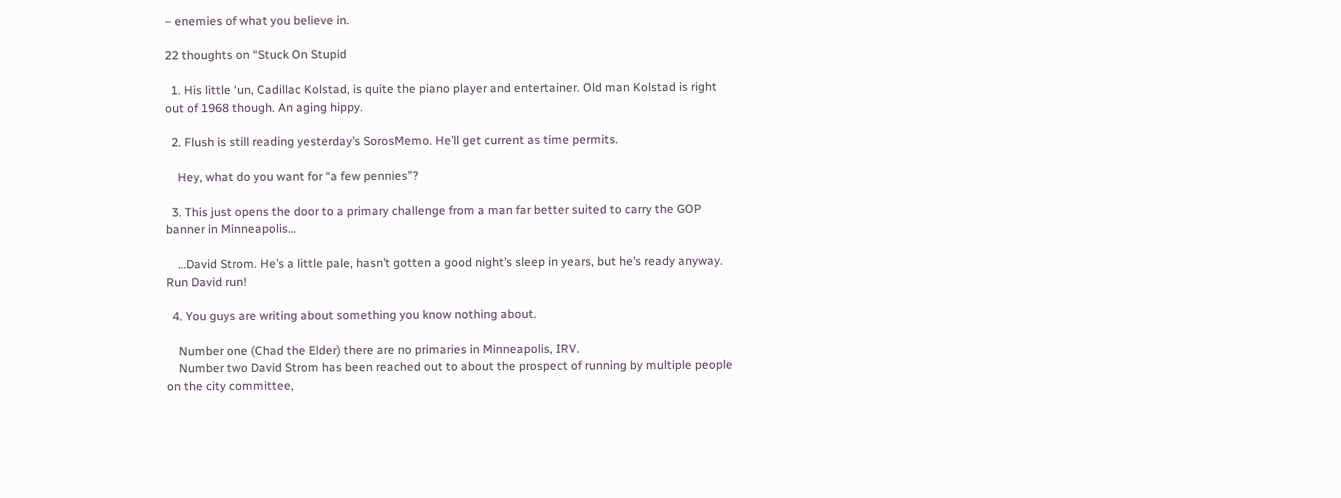– enemies of what you believe in.

22 thoughts on “Stuck On Stupid

  1. His little ‘un, Cadillac Kolstad, is quite the piano player and entertainer. Old man Kolstad is right out of 1968 though. An aging hippy.

  2. Flush is still reading yesterday’s SorosMemo. He’ll get current as time permits.

    Hey, what do you want for “a few pennies”?

  3. This just opens the door to a primary challenge from a man far better suited to carry the GOP banner in Minneapolis…

    …David Strom. He’s a little pale, hasn’t gotten a good night’s sleep in years, but he’s ready anyway. Run David run!

  4. You guys are writing about something you know nothing about.

    Number one (Chad the Elder) there are no primaries in Minneapolis, IRV.
    Number two David Strom has been reached out to about the prospect of running by multiple people on the city committee,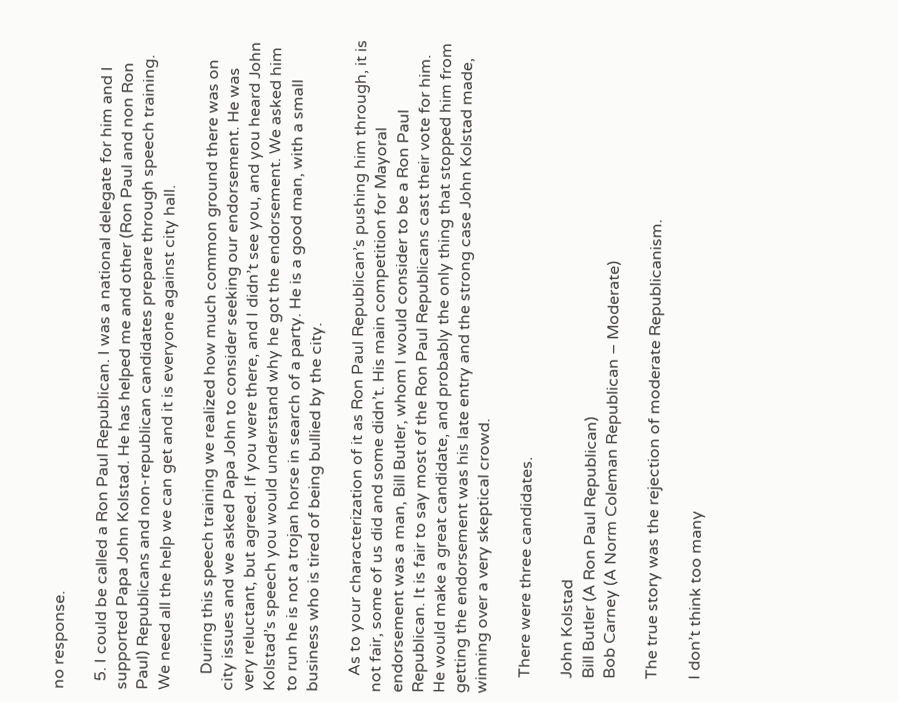no response.

  5. I could be called a Ron Paul Republican. I was a national delegate for him and I supported Papa John Kolstad. He has helped me and other (Ron Paul and non Ron Paul) Republicans and non-republican candidates prepare through speech training. We need all the help we can get and it is everyone against city hall.

    During this speech training we realized how much common ground there was on city issues and we asked Papa John to consider seeking our endorsement. He was very reluctant, but agreed. If you were there, and I didn’t see you, and you heard John Kolstad’s speech you would understand why he got the endorsement. We asked him to run he is not a trojan horse in search of a party. He is a good man, with a small business who is tired of being bullied by the city.

    As to your characterization of it as Ron Paul Republican’s pushing him through, it is not fair, some of us did and some didn’t. His main competition for Mayoral endorsement was a man, Bill Butler, whom I would consider to be a Ron Paul Republican. It is fair to say most of the Ron Paul Republicans cast their vote for him. He would make a great candidate, and probably the only thing that stopped him from getting the endorsement was his late entry and the strong case John Kolstad made, winning over a very skeptical crowd.

    There were three candidates.

    John Kolstad
    Bill Butler (A Ron Paul Republican)
    Bob Carney (A Norm Coleman Republican – Moderate)

    The true story was the rejection of moderate Republicanism.

    I don’t think too many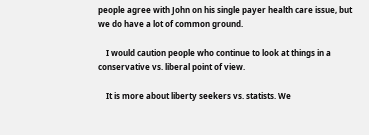people agree with John on his single payer health care issue, but we do have a lot of common ground.

    I would caution people who continue to look at things in a conservative vs. liberal point of view.

    It is more about liberty seekers vs. statists. We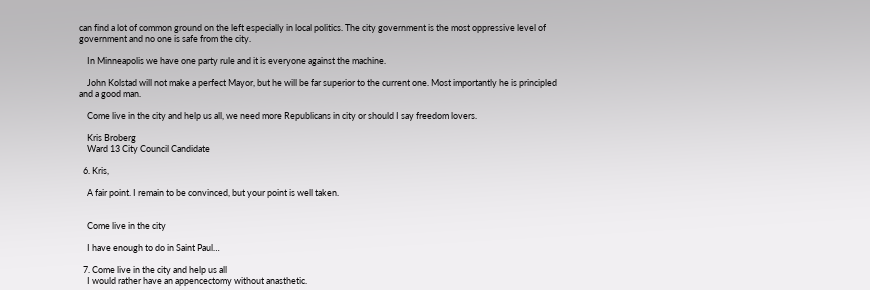can find a lot of common ground on the left especially in local politics. The city government is the most oppressive level of government and no one is safe from the city.

    In Minneapolis we have one party rule and it is everyone against the machine.

    John Kolstad will not make a perfect Mayor, but he will be far superior to the current one. Most importantly he is principled and a good man.

    Come live in the city and help us all, we need more Republicans in city or should I say freedom lovers.

    Kris Broberg
    Ward 13 City Council Candidate

  6. Kris,

    A fair point. I remain to be convinced, but your point is well taken.


    Come live in the city

    I have enough to do in Saint Paul…

  7. Come live in the city and help us all
    I would rather have an appencectomy without anasthetic.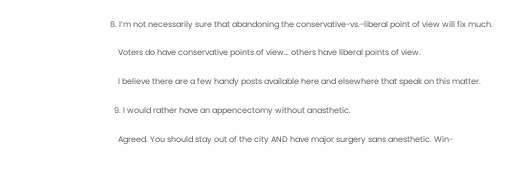8. I’m not necessarily sure that abandoning the conservative-vs.-liberal point of view will fix much.

    Voters do have conservative points of view… others have liberal points of view.

    I believe there are a few handy posts available here and elsewhere that speak on this matter.

  9. I would rather have an appencectomy without anasthetic.

    Agreed. You should stay out of the city AND have major surgery sans anesthetic. Win-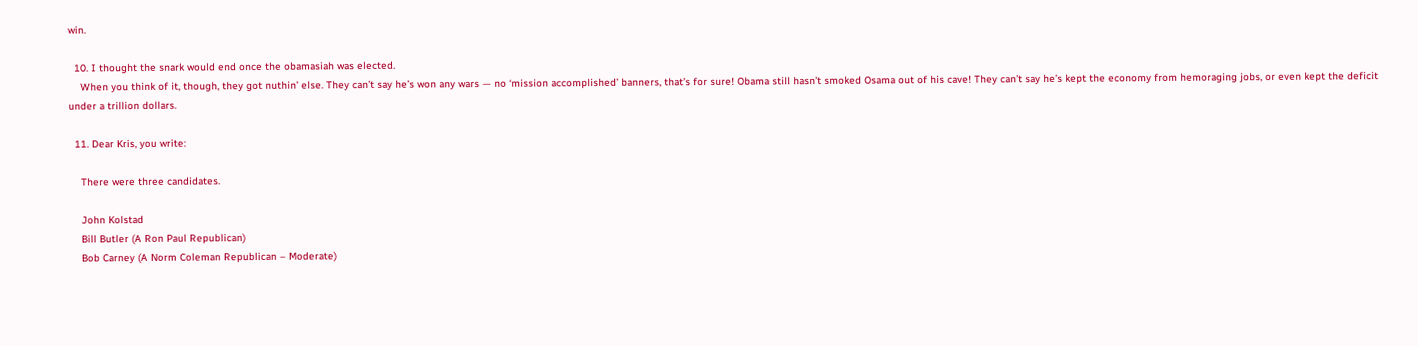win.

  10. I thought the snark would end once the obamasiah was elected.
    When you think of it, though, they got nuthin’ else. They can’t say he’s won any wars — no ‘mission accomplished’ banners, that’s for sure! Obama still hasn’t smoked Osama out of his cave! They can’t say he’s kept the economy from hemoraging jobs, or even kept the deficit under a trillion dollars.

  11. Dear Kris, you write:

    There were three candidates.

    John Kolstad
    Bill Butler (A Ron Paul Republican)
    Bob Carney (A Norm Coleman Republican – Moderate)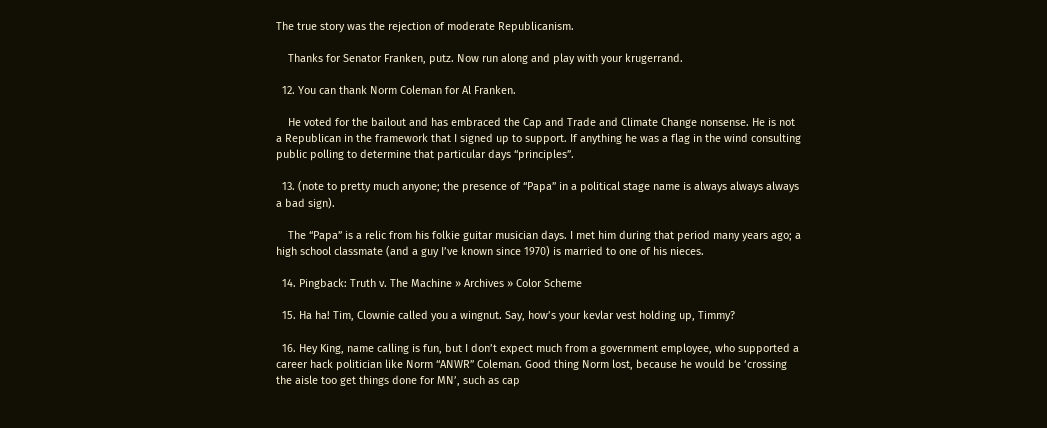The true story was the rejection of moderate Republicanism.

    Thanks for Senator Franken, putz. Now run along and play with your krugerrand.

  12. You can thank Norm Coleman for Al Franken.

    He voted for the bailout and has embraced the Cap and Trade and Climate Change nonsense. He is not a Republican in the framework that I signed up to support. If anything he was a flag in the wind consulting public polling to determine that particular days “principles”.

  13. (note to pretty much anyone; the presence of “Papa” in a political stage name is always always always a bad sign).

    The “Papa” is a relic from his folkie guitar musician days. I met him during that period many years ago; a high school classmate (and a guy I’ve known since 1970) is married to one of his nieces.

  14. Pingback: Truth v. The Machine » Archives » Color Scheme

  15. Ha ha! Tim, Clownie called you a wingnut. Say, how’s your kevlar vest holding up, Timmy?

  16. Hey King, name calling is fun, but I don’t expect much from a government employee, who supported a career hack politician like Norm “ANWR” Coleman. Good thing Norm lost, because he would be ‘crossing the aisle too get things done for MN’, such as cap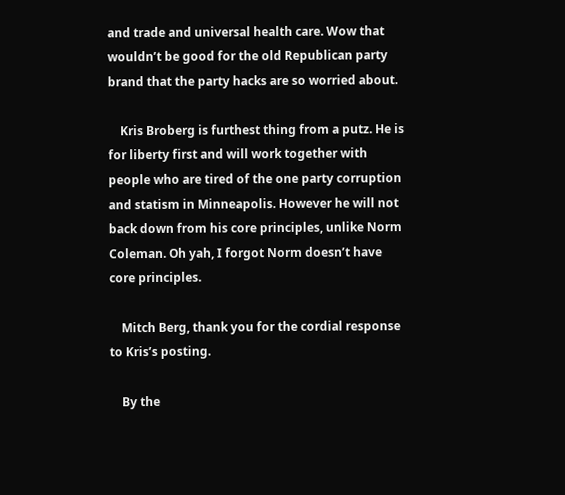and trade and universal health care. Wow that wouldn’t be good for the old Republican party brand that the party hacks are so worried about.

    Kris Broberg is furthest thing from a putz. He is for liberty first and will work together with people who are tired of the one party corruption and statism in Minneapolis. However he will not back down from his core principles, unlike Norm Coleman. Oh yah, I forgot Norm doesn’t have core principles.

    Mitch Berg, thank you for the cordial response to Kris’s posting.

    By the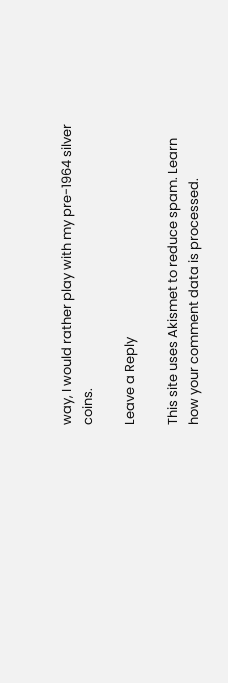way, I would rather play with my pre-1964 silver coins.

Leave a Reply

This site uses Akismet to reduce spam. Learn how your comment data is processed.